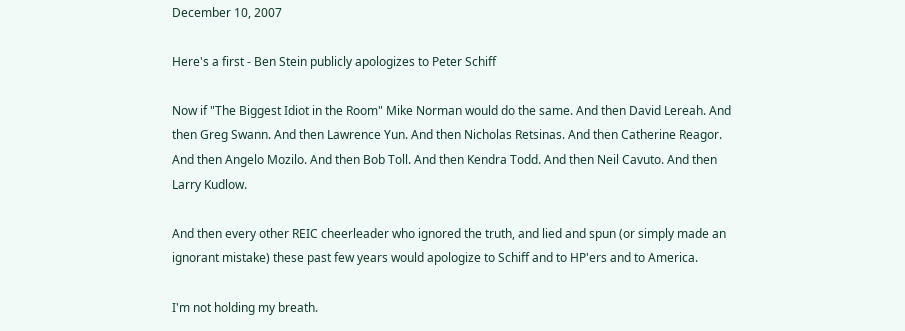December 10, 2007

Here's a first - Ben Stein publicly apologizes to Peter Schiff

Now if "The Biggest Idiot in the Room" Mike Norman would do the same. And then David Lereah. And then Greg Swann. And then Lawrence Yun. And then Nicholas Retsinas. And then Catherine Reagor. And then Angelo Mozilo. And then Bob Toll. And then Kendra Todd. And then Neil Cavuto. And then Larry Kudlow.

And then every other REIC cheerleader who ignored the truth, and lied and spun (or simply made an ignorant mistake) these past few years would apologize to Schiff and to HP'ers and to America.

I'm not holding my breath.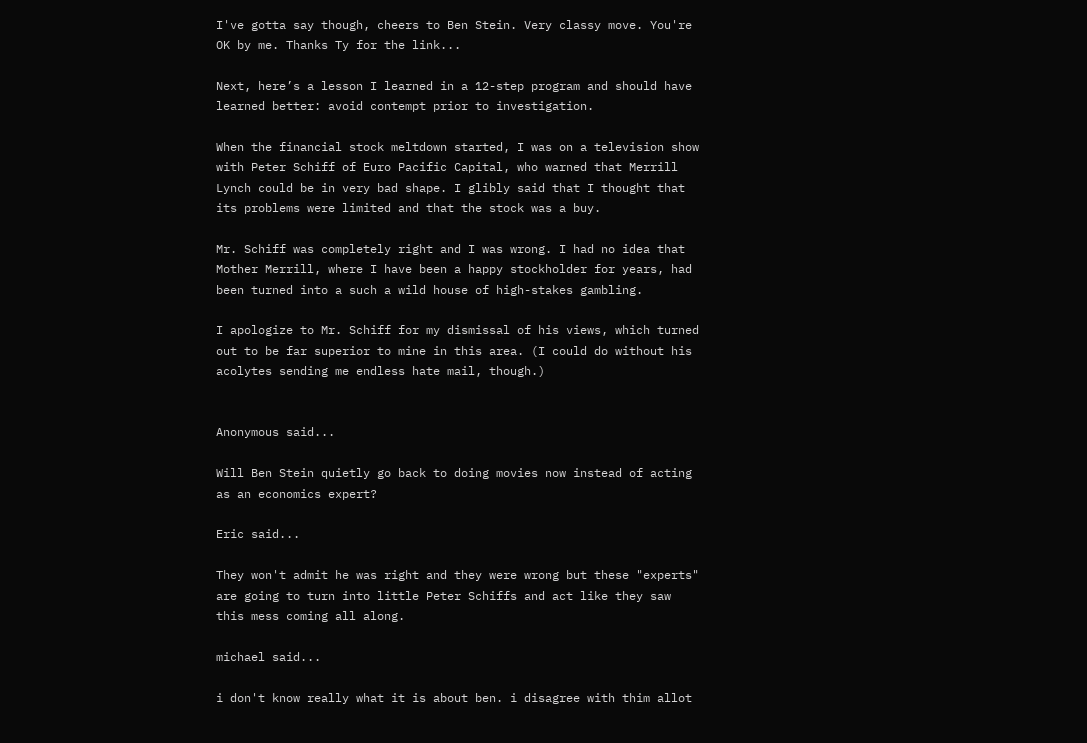I've gotta say though, cheers to Ben Stein. Very classy move. You're OK by me. Thanks Ty for the link...

Next, here’s a lesson I learned in a 12-step program and should have learned better: avoid contempt prior to investigation.

When the financial stock meltdown started, I was on a television show with Peter Schiff of Euro Pacific Capital, who warned that Merrill Lynch could be in very bad shape. I glibly said that I thought that its problems were limited and that the stock was a buy.

Mr. Schiff was completely right and I was wrong. I had no idea that Mother Merrill, where I have been a happy stockholder for years, had been turned into a such a wild house of high-stakes gambling.

I apologize to Mr. Schiff for my dismissal of his views, which turned out to be far superior to mine in this area. (I could do without his acolytes sending me endless hate mail, though.)


Anonymous said...

Will Ben Stein quietly go back to doing movies now instead of acting as an economics expert?

Eric said...

They won't admit he was right and they were wrong but these "experts" are going to turn into little Peter Schiffs and act like they saw this mess coming all along.

michael said...

i don't know really what it is about ben. i disagree with thim allot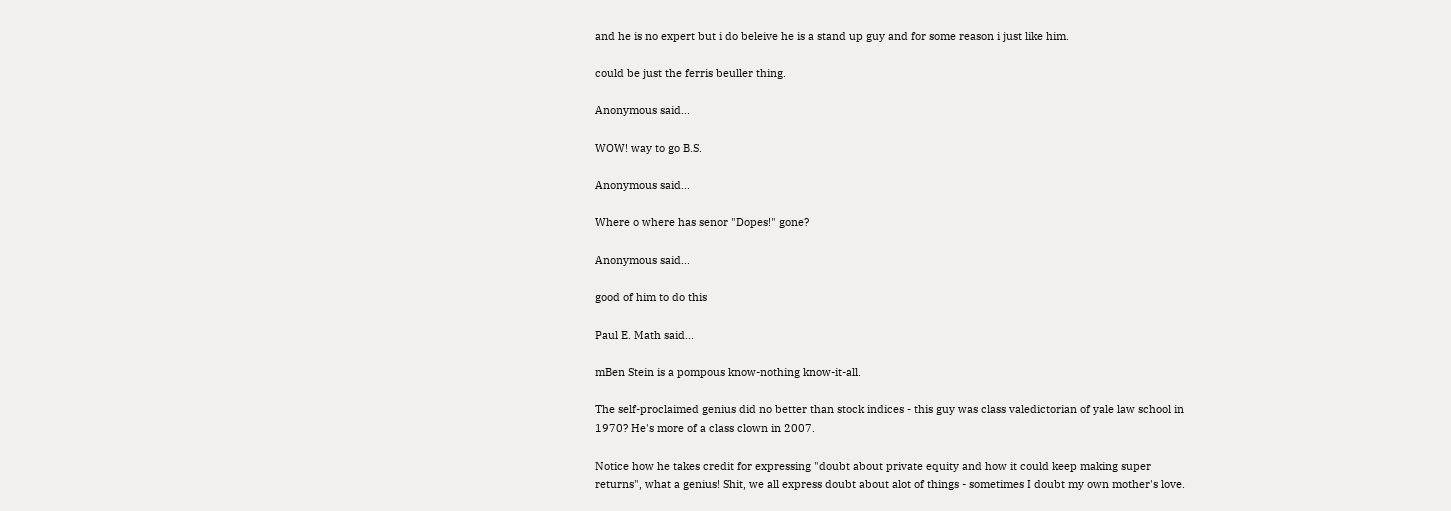and he is no expert but i do beleive he is a stand up guy and for some reason i just like him.

could be just the ferris beuller thing.

Anonymous said...

WOW! way to go B.S.

Anonymous said...

Where o where has senor "Dopes!" gone?

Anonymous said...

good of him to do this

Paul E. Math said...

mBen Stein is a pompous know-nothing know-it-all.

The self-proclaimed genius did no better than stock indices - this guy was class valedictorian of yale law school in 1970? He's more of a class clown in 2007.

Notice how he takes credit for expressing "doubt about private equity and how it could keep making super returns", what a genius! Shit, we all express doubt about alot of things - sometimes I doubt my own mother's love.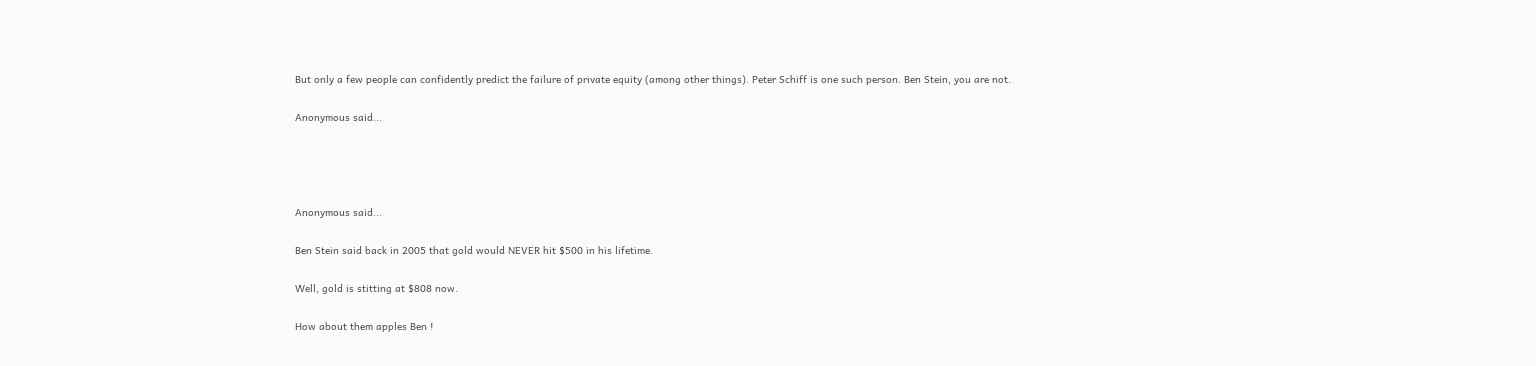But only a few people can confidently predict the failure of private equity (among other things). Peter Schiff is one such person. Ben Stein, you are not.

Anonymous said...




Anonymous said...

Ben Stein said back in 2005 that gold would NEVER hit $500 in his lifetime.

Well, gold is stitting at $808 now.

How about them apples Ben !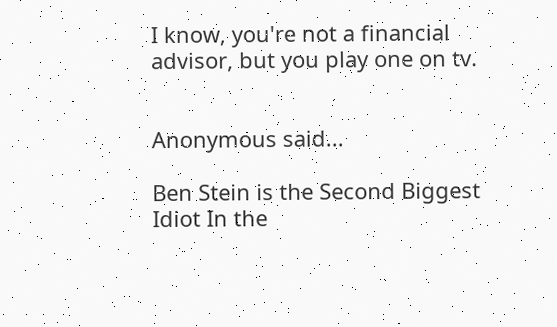I know, you're not a financial advisor, but you play one on tv.


Anonymous said...

Ben Stein is the Second Biggest Idiot In the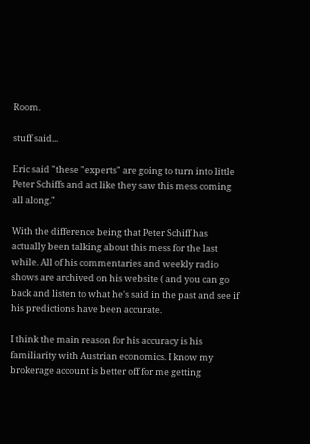Room.

stuff said...

Eric said "these "experts" are going to turn into little Peter Schiffs and act like they saw this mess coming all along."

With the difference being that Peter Schiff has actually been talking about this mess for the last while. All of his commentaries and weekly radio shows are archived on his website ( and you can go back and listen to what he's said in the past and see if his predictions have been accurate.

I think the main reason for his accuracy is his familiarity with Austrian economics. I know my brokerage account is better off for me getting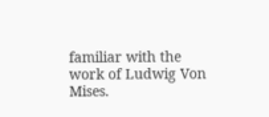familiar with the work of Ludwig Von Mises.